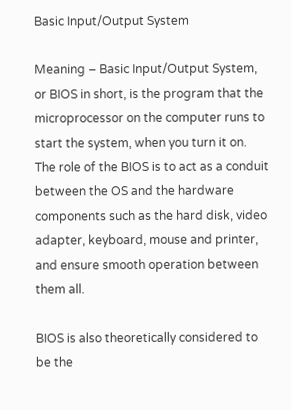Basic Input/Output System

Meaning – Basic Input/Output System, or BIOS in short, is the program that the microprocessor on the computer runs to start the system, when you turn it on. The role of the BIOS is to act as a conduit between the OS and the hardware components such as the hard disk, video adapter, keyboard, mouse and printer, and ensure smooth operation between them all.

BIOS is also theoretically considered to be the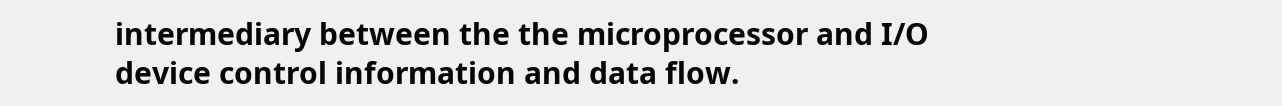intermediary between the the microprocessor and I/O device control information and data flow.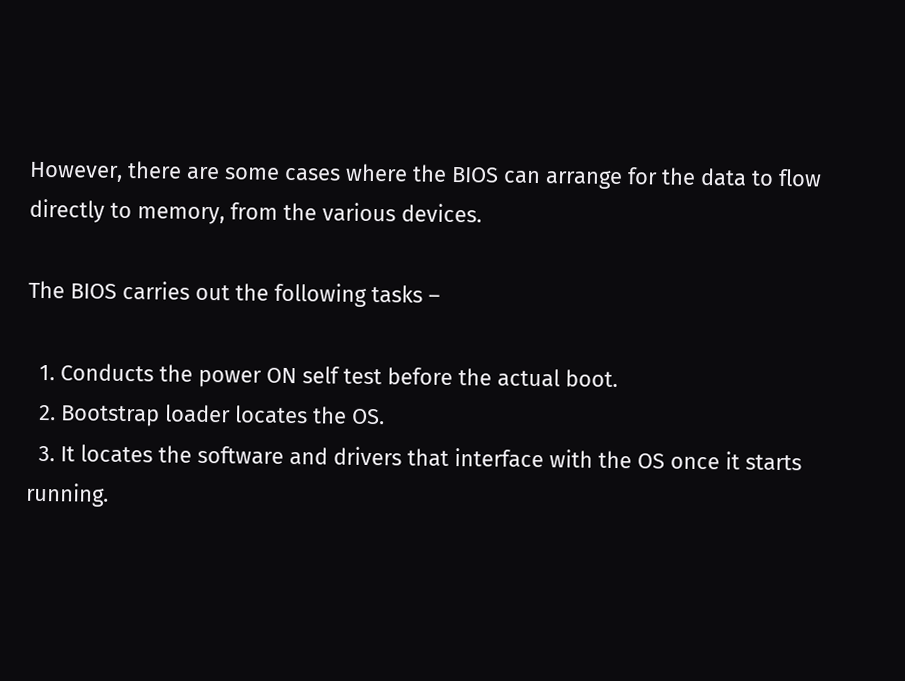However, there are some cases where the BIOS can arrange for the data to flow directly to memory, from the various devices.

The BIOS carries out the following tasks –

  1. Conducts the power ON self test before the actual boot.
  2. Bootstrap loader locates the OS.
  3. It locates the software and drivers that interface with the OS once it starts running.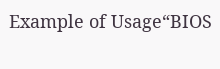Example of Usage“BIOS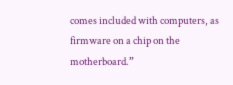comes included with computers, as firmware on a chip on the motherboard.”